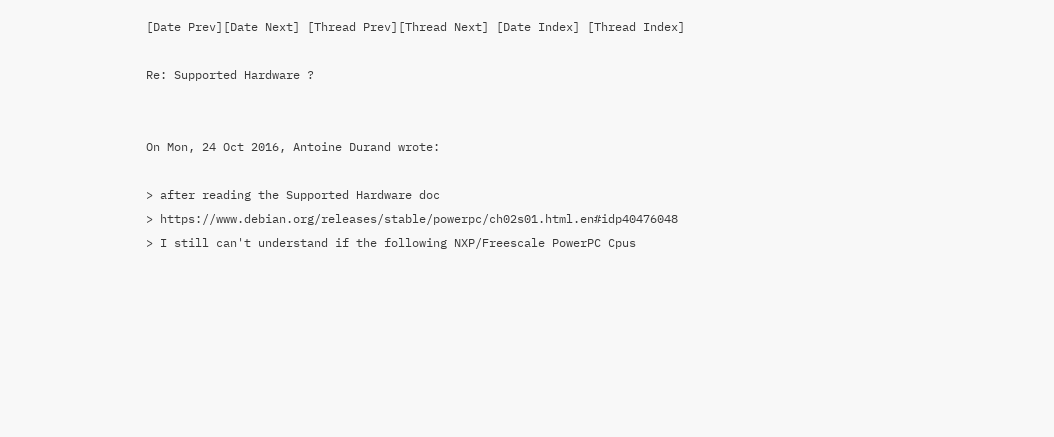[Date Prev][Date Next] [Thread Prev][Thread Next] [Date Index] [Thread Index]

Re: Supported Hardware ?


On Mon, 24 Oct 2016, Antoine Durand wrote:

> after reading the Supported Hardware doc
> https://www.debian.org/releases/stable/powerpc/ch02s01.html.en#idp40476048
> I still can't understand if the following NXP/Freescale PowerPC Cpus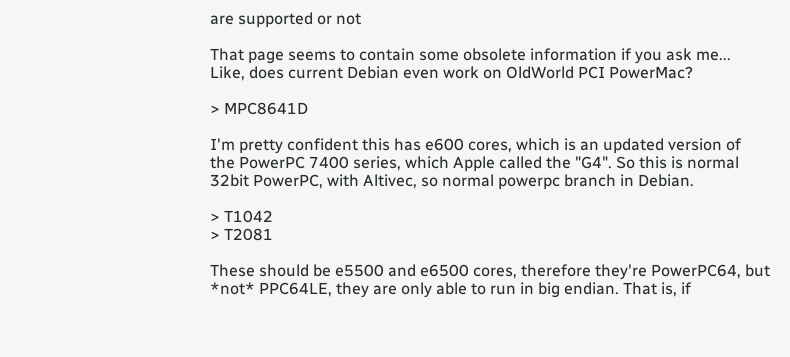are supported or not

That page seems to contain some obsolete information if you ask me...
Like, does current Debian even work on OldWorld PCI PowerMac?

> MPC8641D

I'm pretty confident this has e600 cores, which is an updated version of
the PowerPC 7400 series, which Apple called the "G4". So this is normal
32bit PowerPC, with Altivec, so normal powerpc branch in Debian.

> T1042
> T2081

These should be e5500 and e6500 cores, therefore they're PowerPC64, but
*not* PPC64LE, they are only able to run in big endian. That is, if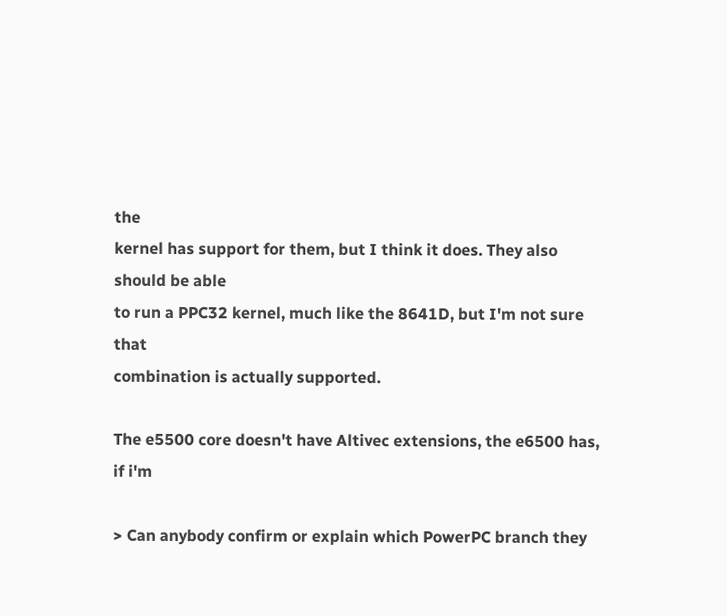the
kernel has support for them, but I think it does. They also should be able
to run a PPC32 kernel, much like the 8641D, but I'm not sure that
combination is actually supported.

The e5500 core doesn't have Altivec extensions, the e6500 has, if i'm

> Can anybody confirm or explain which PowerPC branch they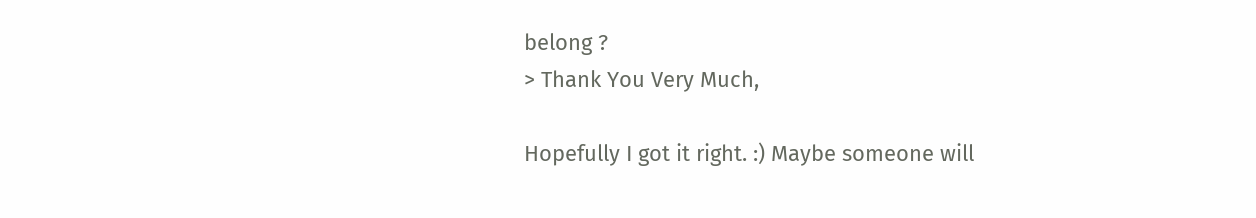belong ?
> Thank You Very Much,

Hopefully I got it right. :) Maybe someone will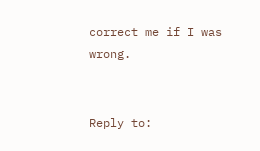correct me if I was wrong.


Reply to: